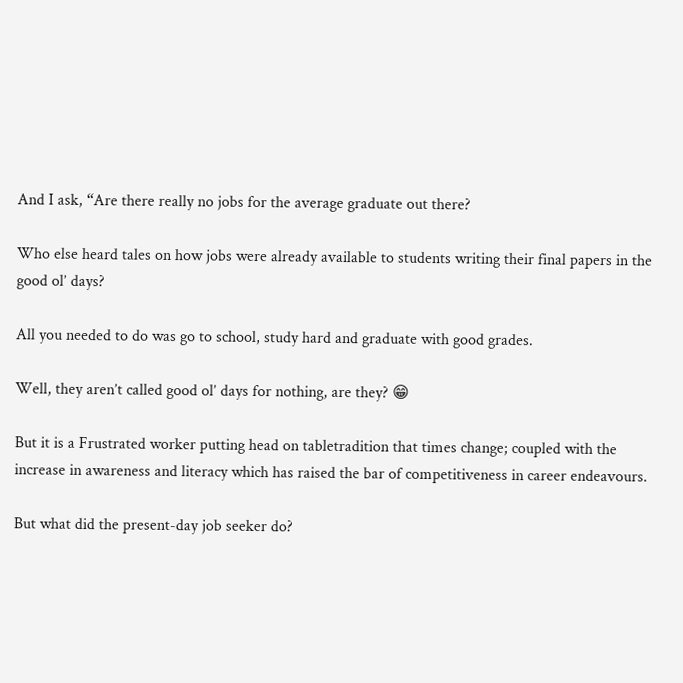And I ask, “Are there really no jobs for the average graduate out there?

Who else heard tales on how jobs were already available to students writing their final papers in the good ol’ days?

All you needed to do was go to school, study hard and graduate with good grades.

Well, they aren’t called good ol’ days for nothing, are they? 😁

But it is a Frustrated worker putting head on tabletradition that times change; coupled with the increase in awareness and literacy which has raised the bar of competitiveness in career endeavours.

But what did the present-day job seeker do?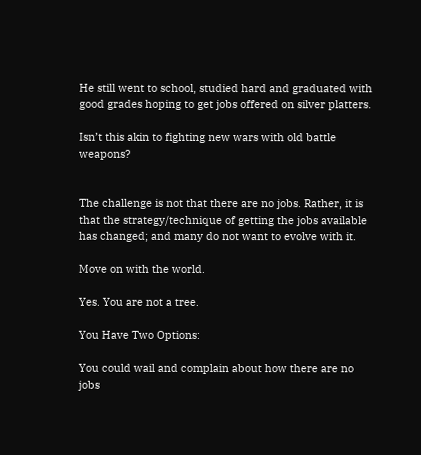He still went to school, studied hard and graduated with good grades hoping to get jobs offered on silver platters.

Isn’t this akin to fighting new wars with old battle weapons?


The challenge is not that there are no jobs. Rather, it is that the strategy/technique of getting the jobs available has changed; and many do not want to evolve with it.

Move on with the world.

Yes. You are not a tree.

You Have Two Options:

You could wail and complain about how there are no jobs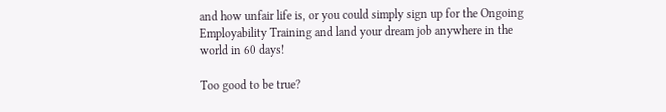and how unfair life is, or you could simply sign up for the Ongoing Employability Training and land your dream job anywhere in the world in 60 days!

Too good to be true?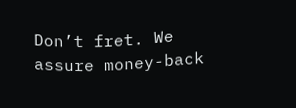Don’t fret. We assure money-back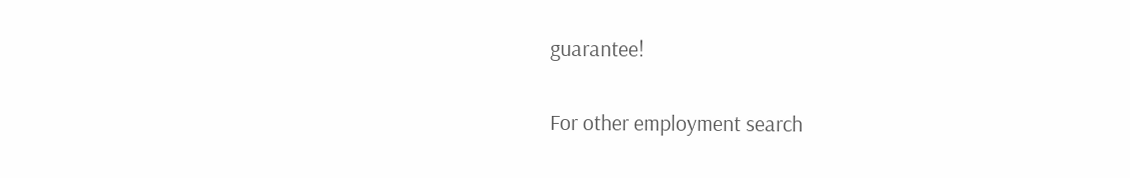guarantee!

For other employment search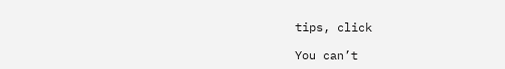tips, click

You can’t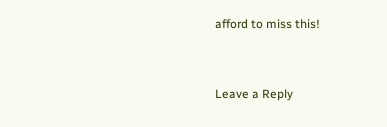afford to miss this!


Leave a Reply